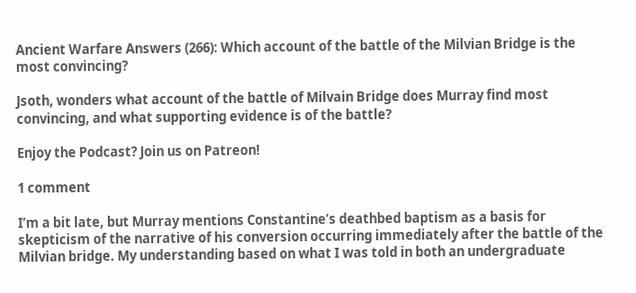Ancient Warfare Answers (266): Which account of the battle of the Milvian Bridge is the most convincing?

Jsoth, wonders what account of the battle of Milvain Bridge does Murray find most convincing, and what supporting evidence is of the battle?

Enjoy the Podcast? Join us on Patreon!

1 comment

I’m a bit late, but Murray mentions Constantine’s deathbed baptism as a basis for skepticism of the narrative of his conversion occurring immediately after the battle of the Milvian bridge. My understanding based on what I was told in both an undergraduate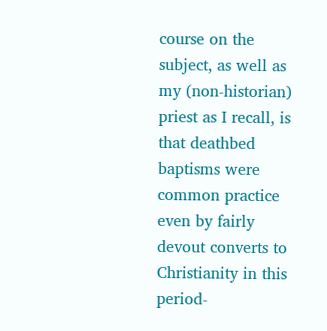course on the subject, as well as my (non-historian) priest as I recall, is that deathbed baptisms were common practice even by fairly devout converts to Christianity in this period-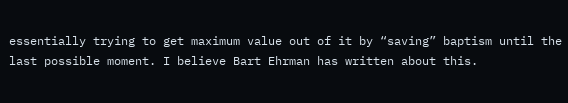essentially trying to get maximum value out of it by “saving” baptism until the last possible moment. I believe Bart Ehrman has written about this.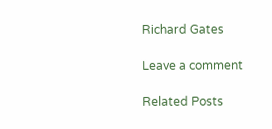Richard Gates

Leave a comment

Related Posts